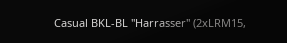Casual BKL-BL "Harrasser" (2xLRM15,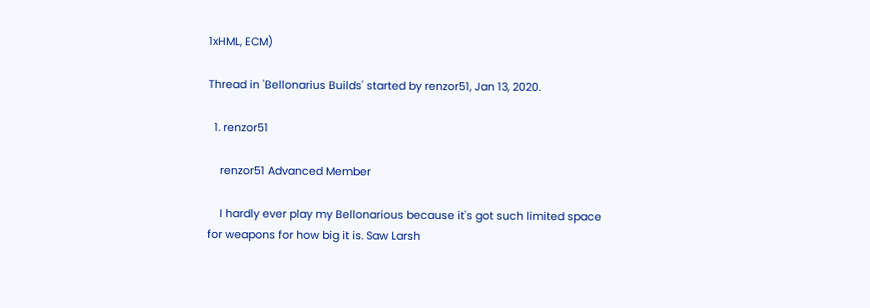1xHML, ECM)

Thread in 'Bellonarius Builds' started by renzor51, Jan 13, 2020.

  1. renzor51

    renzor51 Advanced Member

    I hardly ever play my Bellonarious because it's got such limited space for weapons for how big it is. Saw Larsh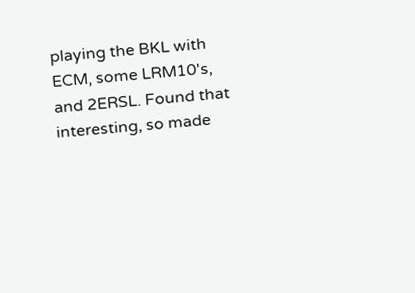playing the BKL with ECM, some LRM10's, and 2ERSL. Found that interesting, so made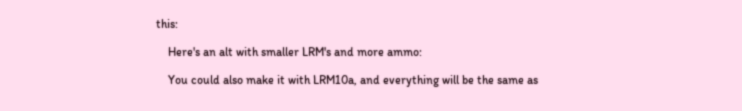this:

    Here's an alt with smaller LRM's and more ammo:

    You could also make it with LRM10a, and everything will be the same as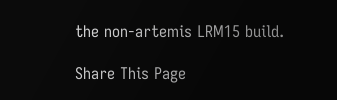the non-artemis LRM15 build.

Share This Page